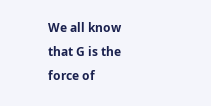We all know that G is the force of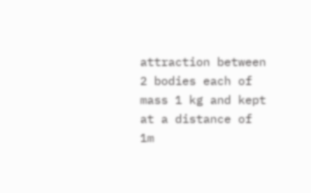attraction between 2 bodies each of mass 1 kg and kept at a distance of 1m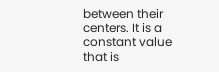between their centers. It is a constant value that is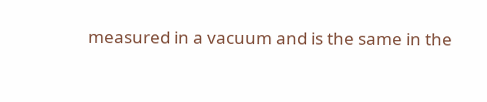measured in a vacuum and is the same in the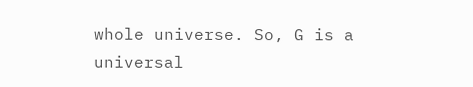whole universe. So, G is a universal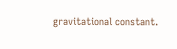gravitational constant.